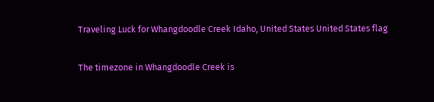Traveling Luck for Whangdoodle Creek Idaho, United States United States flag

The timezone in Whangdoodle Creek is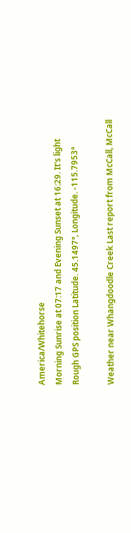America/Whitehorse
Morning Sunrise at 07:17 and Evening Sunset at 16:29. It's light
Rough GPS position Latitude. 45.1497°, Longitude. -115.7953°

Weather near Whangdoodle Creek Last report from McCall, McCall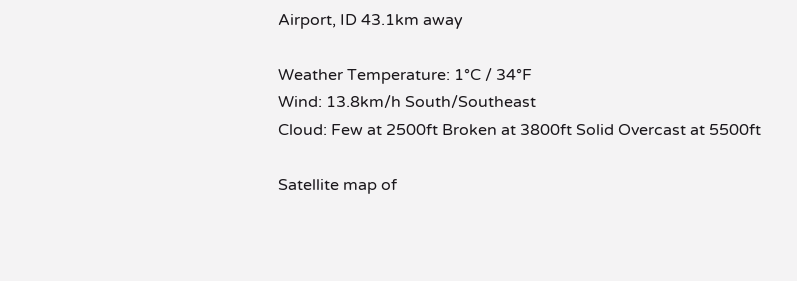Airport, ID 43.1km away

Weather Temperature: 1°C / 34°F
Wind: 13.8km/h South/Southeast
Cloud: Few at 2500ft Broken at 3800ft Solid Overcast at 5500ft

Satellite map of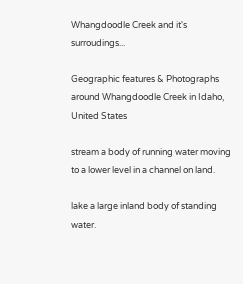Whangdoodle Creek and it's surroudings...

Geographic features & Photographs around Whangdoodle Creek in Idaho, United States

stream a body of running water moving to a lower level in a channel on land.

lake a large inland body of standing water.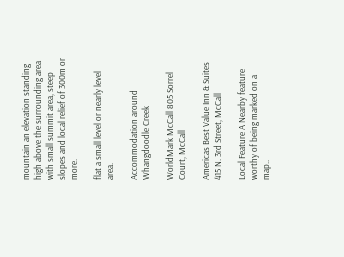mountain an elevation standing high above the surrounding area with small summit area, steep slopes and local relief of 300m or more.

flat a small level or nearly level area.

Accommodation around Whangdoodle Creek

WorldMark McCall 805 Sorrel Court, McCall

Americas Best Value Inn & Suites 415 N. 3rd Street, McCall

Local Feature A Nearby feature worthy of being marked on a map..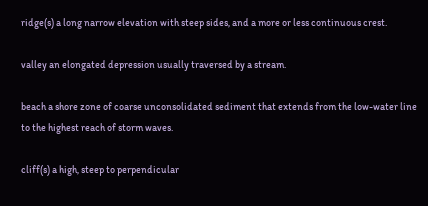ridge(s) a long narrow elevation with steep sides, and a more or less continuous crest.

valley an elongated depression usually traversed by a stream.

beach a shore zone of coarse unconsolidated sediment that extends from the low-water line to the highest reach of storm waves.

cliff(s) a high, steep to perpendicular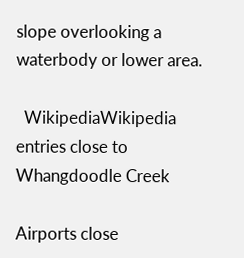slope overlooking a waterbody or lower area.

  WikipediaWikipedia entries close to Whangdoodle Creek

Airports close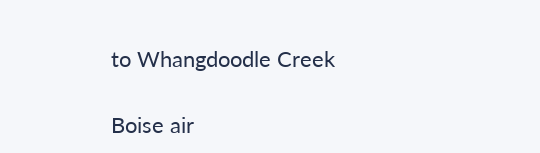to Whangdoodle Creek

Boise air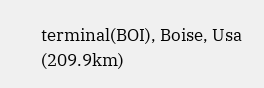terminal(BOI), Boise, Usa (209.9km)